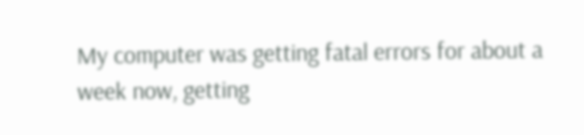My computer was getting fatal errors for about a week now, getting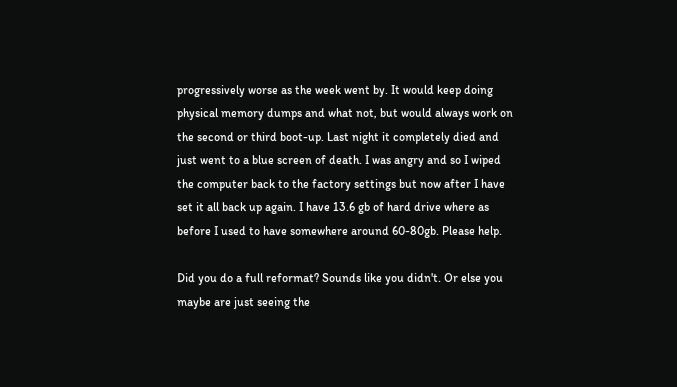progressively worse as the week went by. It would keep doing physical memory dumps and what not, but would always work on the second or third boot-up. Last night it completely died and just went to a blue screen of death. I was angry and so I wiped the computer back to the factory settings but now after I have set it all back up again. I have 13.6 gb of hard drive where as before I used to have somewhere around 60-80gb. Please help.

Did you do a full reformat? Sounds like you didn't. Or else you maybe are just seeing the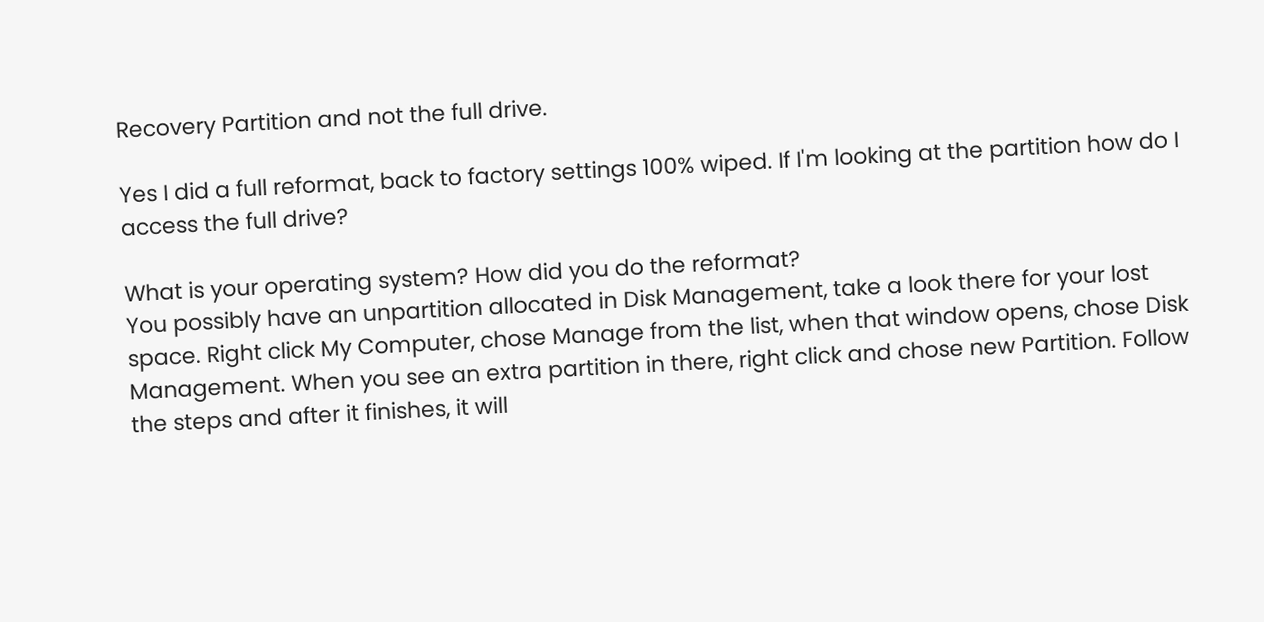Recovery Partition and not the full drive.

Yes I did a full reformat, back to factory settings 100% wiped. If I'm looking at the partition how do I access the full drive?

What is your operating system? How did you do the reformat?
You possibly have an unpartition allocated in Disk Management, take a look there for your lost space. Right click My Computer, chose Manage from the list, when that window opens, chose Disk Management. When you see an extra partition in there, right click and chose new Partition. Follow the steps and after it finishes, it will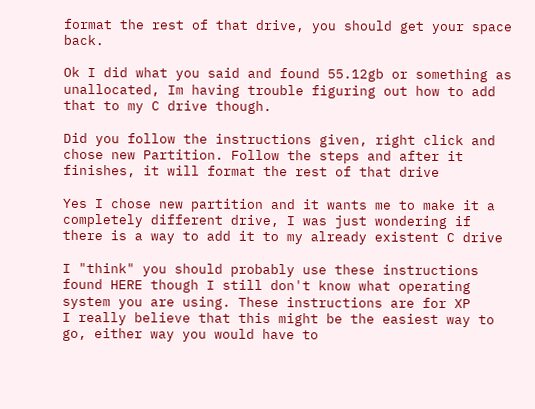format the rest of that drive, you should get your space back.

Ok I did what you said and found 55.12gb or something as unallocated, Im having trouble figuring out how to add that to my C drive though.

Did you follow the instructions given, right click and chose new Partition. Follow the steps and after it finishes, it will format the rest of that drive

Yes I chose new partition and it wants me to make it a completely different drive, I was just wondering if there is a way to add it to my already existent C drive

I "think" you should probably use these instructions found HERE though I still don't know what operating system you are using. These instructions are for XP
I really believe that this might be the easiest way to go, either way you would have to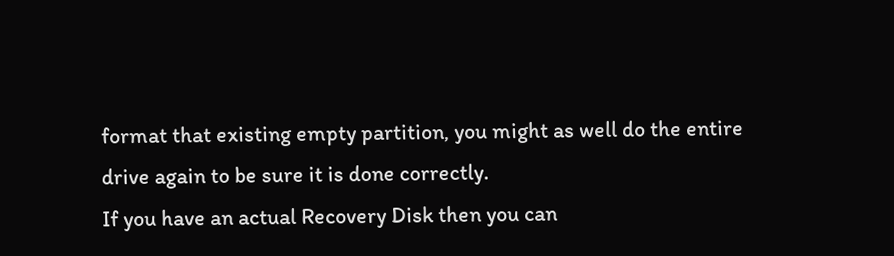format that existing empty partition, you might as well do the entire drive again to be sure it is done correctly.
If you have an actual Recovery Disk then you can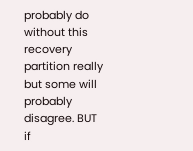probably do without this recovery partition really but some will probably disagree. BUT if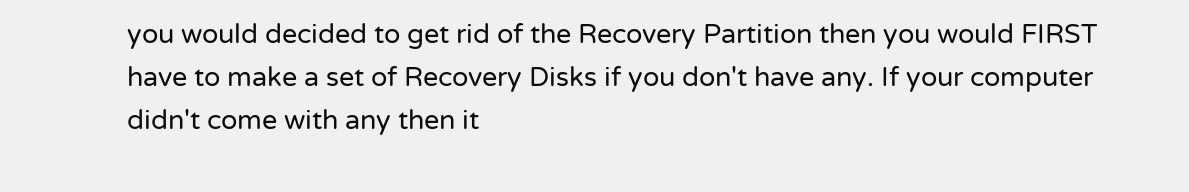you would decided to get rid of the Recovery Partition then you would FIRST have to make a set of Recovery Disks if you don't have any. If your computer didn't come with any then it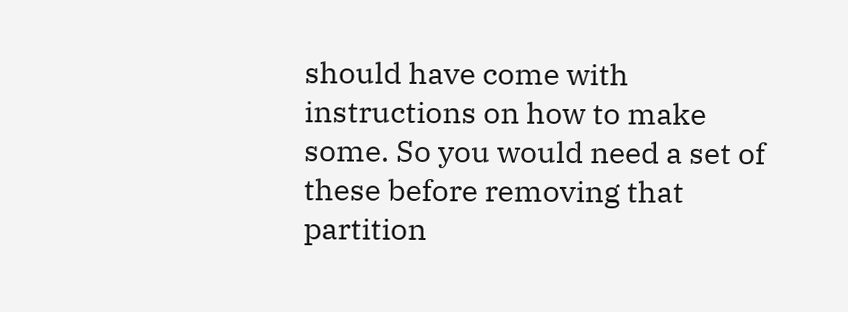should have come with instructions on how to make some. So you would need a set of these before removing that partition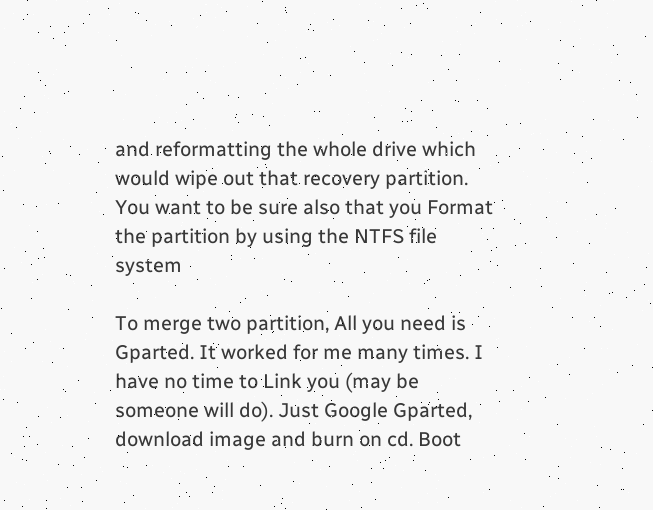and reformatting the whole drive which would wipe out that recovery partition.
You want to be sure also that you Format the partition by using the NTFS file system

To merge two partition, All you need is Gparted. It worked for me many times. I have no time to Link you (may be someone will do). Just Google Gparted, download image and burn on cd. Boot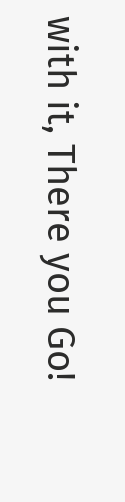with it, There you Go!